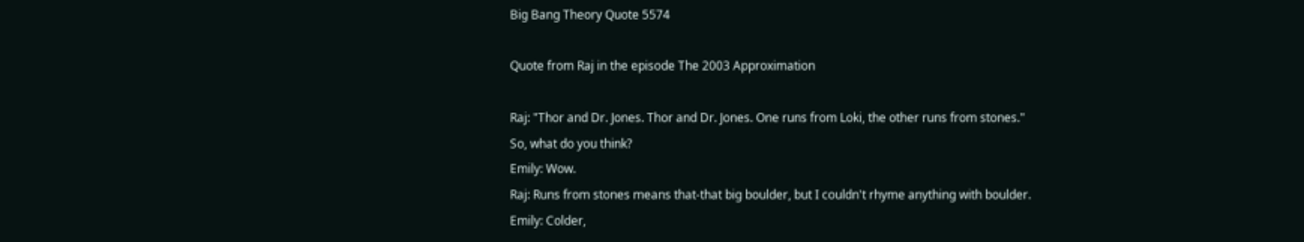Big Bang Theory Quote 5574

Quote from Raj in the episode The 2003 Approximation

Raj: "Thor and Dr. Jones. Thor and Dr. Jones. One runs from Loki, the other runs from stones."
So, what do you think?
Emily: Wow.
Raj: Runs from stones means that-that big boulder, but I couldn't rhyme anything with boulder.
Emily: Colder,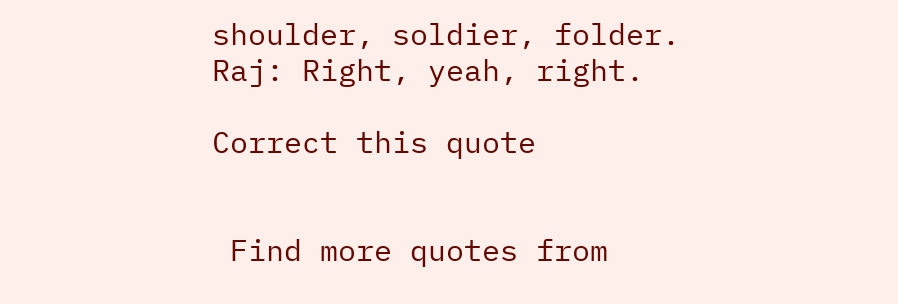shoulder, soldier, folder.
Raj: Right, yeah, right.

Correct this quote


 Find more quotes from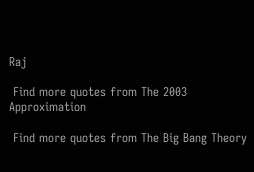Raj

 Find more quotes from The 2003 Approximation

 Find more quotes from The Big Bang Theory